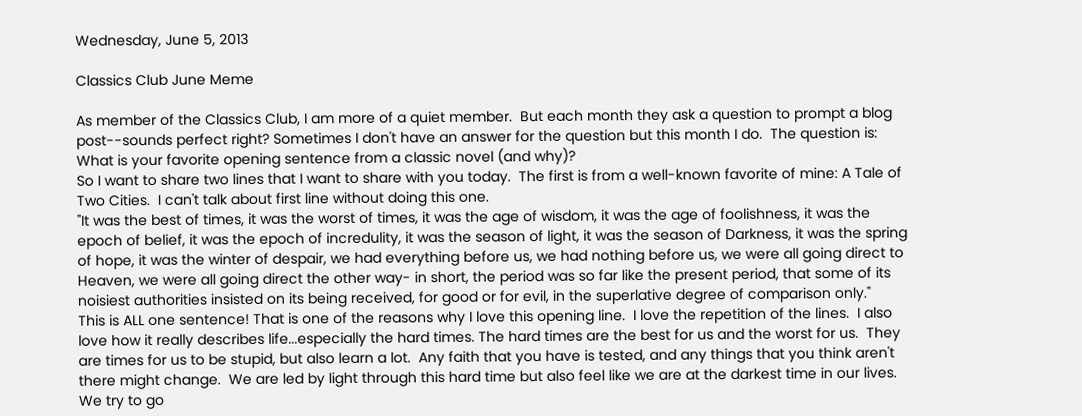Wednesday, June 5, 2013

Classics Club June Meme

As member of the Classics Club, I am more of a quiet member.  But each month they ask a question to prompt a blog post--sounds perfect right? Sometimes I don't have an answer for the question but this month I do.  The question is:
What is your favorite opening sentence from a classic novel (and why)?
So I want to share two lines that I want to share with you today.  The first is from a well-known favorite of mine: A Tale of Two Cities.  I can't talk about first line without doing this one.
"It was the best of times, it was the worst of times, it was the age of wisdom, it was the age of foolishness, it was the epoch of belief, it was the epoch of incredulity, it was the season of light, it was the season of Darkness, it was the spring of hope, it was the winter of despair, we had everything before us, we had nothing before us, we were all going direct to Heaven, we were all going direct the other way- in short, the period was so far like the present period, that some of its noisiest authorities insisted on its being received, for good or for evil, in the superlative degree of comparison only."
This is ALL one sentence! That is one of the reasons why I love this opening line.  I love the repetition of the lines.  I also love how it really describes life...especially the hard times. The hard times are the best for us and the worst for us.  They are times for us to be stupid, but also learn a lot.  Any faith that you have is tested, and any things that you think aren't there might change.  We are led by light through this hard time but also feel like we are at the darkest time in our lives. We try to go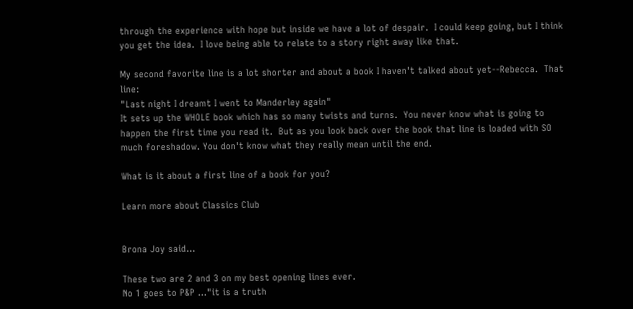through the experience with hope but inside we have a lot of despair.  I could keep going, but I think you get the idea.  I love being able to relate to a story right away like that.

My second favorite line is a lot shorter and about a book I haven't talked about yet--Rebecca.  That line:
"Last night I dreamt I went to Manderley again"
It sets up the WHOLE book which has so many twists and turns.  You never know what is going to happen the first time you read it.  But as you look back over the book that line is loaded with SO much foreshadow. You don't know what they really mean until the end.

What is it about a first line of a book for you?

Learn more about Classics Club


Brona Joy said...

These two are 2 and 3 on my best opening lines ever.
No 1 goes to P&P ..."it is a truth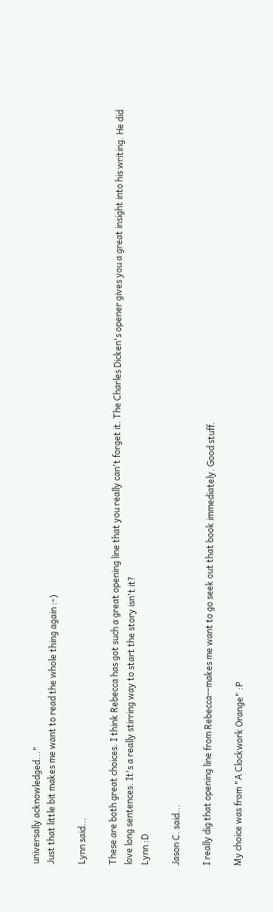universally acknowledged..."
Just that little bit makes me want to read the whole thing again :-)

Lynn said...

These are both great choices. I think Rebecca has got such a great opening line that you really can't forget it. The Charles Dicken's opener gives you a great insight into his writing. He did love long sentences. It's a really stirring way to start the story isn't it?
Lynn :D

Jason C. said...

I really dig that opening line from Rebecca--makes me want to go seek out that book immediately. Good stuff.

My choice was from "A Clockwork Orange" :P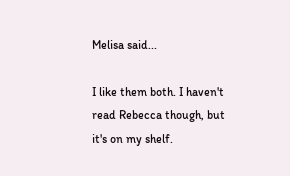Melisa said...

I like them both. I haven't read Rebecca though, but it's on my shelf.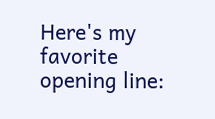Here's my favorite opening line: